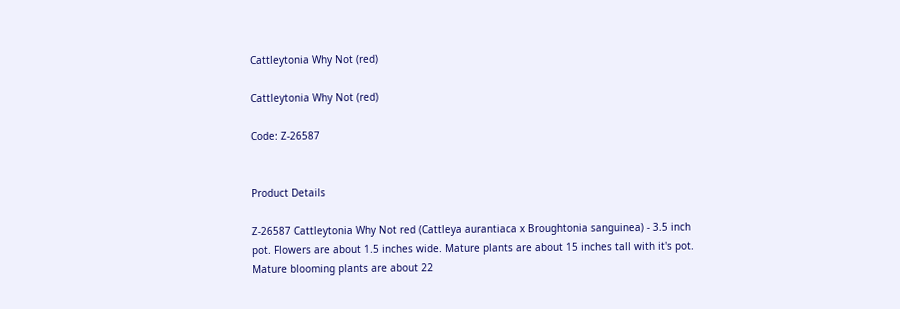Cattleytonia Why Not (red)

Cattleytonia Why Not (red)

Code: Z-26587


Product Details

Z-26587 Cattleytonia Why Not red (Cattleya aurantiaca x Broughtonia sanguinea) - 3.5 inch pot. Flowers are about 1.5 inches wide. Mature plants are about 15 inches tall with it's pot. Mature blooming plants are about 22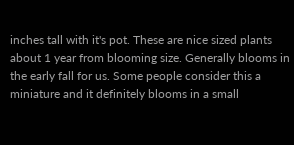inches tall with it's pot. These are nice sized plants about 1 year from blooming size. Generally blooms in the early fall for us. Some people consider this a miniature and it definitely blooms in a small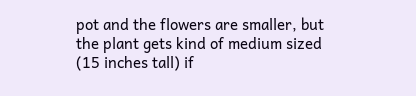pot and the flowers are smaller, but the plant gets kind of medium sized (15 inches tall) if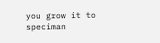you grow it to speciman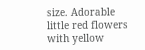size. Adorable little red flowers with yellow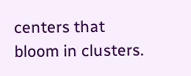centers that bloom in clusters.